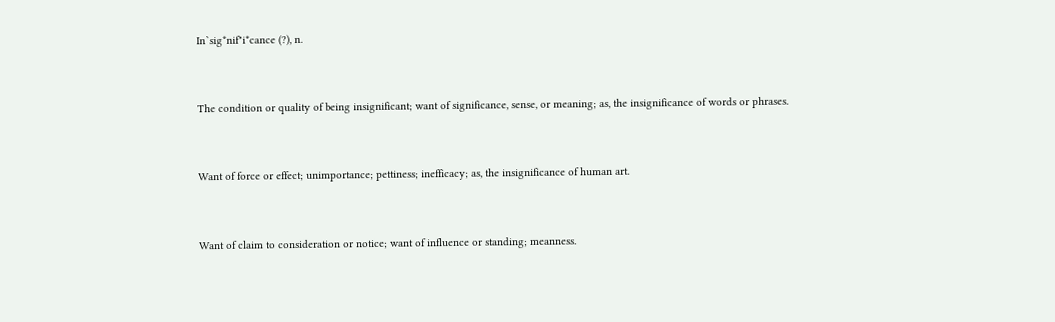In`sig*nif"i*cance (?), n.


The condition or quality of being insignificant; want of significance, sense, or meaning; as, the insignificance of words or phrases.


Want of force or effect; unimportance; pettiness; inefficacy; as, the insignificance of human art.


Want of claim to consideration or notice; want of influence or standing; meanness.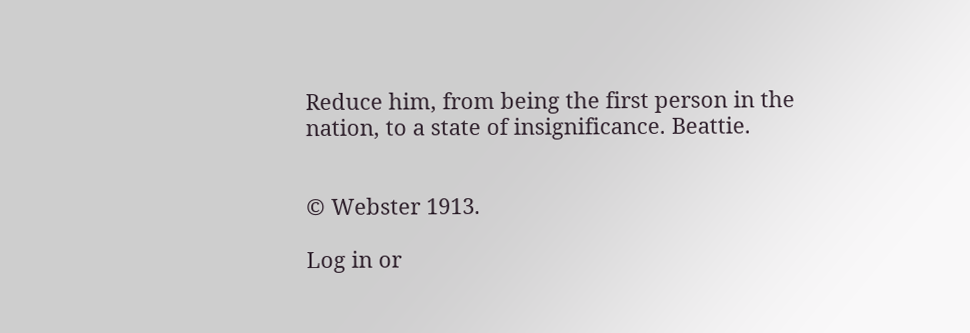Reduce him, from being the first person in the nation, to a state of insignificance. Beattie.


© Webster 1913.

Log in or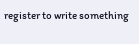register to write something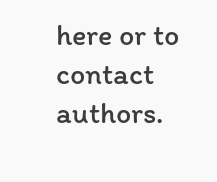here or to contact authors.